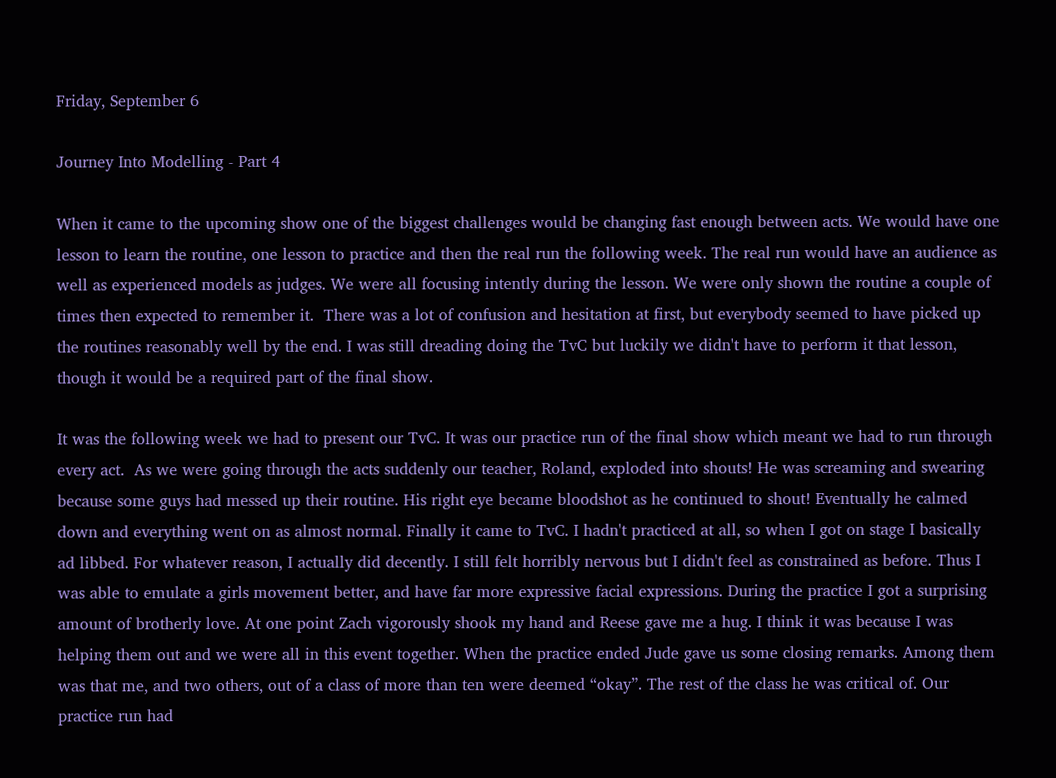Friday, September 6

Journey Into Modelling - Part 4

When it came to the upcoming show one of the biggest challenges would be changing fast enough between acts. We would have one lesson to learn the routine, one lesson to practice and then the real run the following week. The real run would have an audience as well as experienced models as judges. We were all focusing intently during the lesson. We were only shown the routine a couple of times then expected to remember it.  There was a lot of confusion and hesitation at first, but everybody seemed to have picked up the routines reasonably well by the end. I was still dreading doing the TvC but luckily we didn't have to perform it that lesson, though it would be a required part of the final show.

It was the following week we had to present our TvC. It was our practice run of the final show which meant we had to run through every act.  As we were going through the acts suddenly our teacher, Roland, exploded into shouts! He was screaming and swearing because some guys had messed up their routine. His right eye became bloodshot as he continued to shout! Eventually he calmed down and everything went on as almost normal. Finally it came to TvC. I hadn't practiced at all, so when I got on stage I basically ad libbed. For whatever reason, I actually did decently. I still felt horribly nervous but I didn't feel as constrained as before. Thus I was able to emulate a girls movement better, and have far more expressive facial expressions. During the practice I got a surprising amount of brotherly love. At one point Zach vigorously shook my hand and Reese gave me a hug. I think it was because I was helping them out and we were all in this event together. When the practice ended Jude gave us some closing remarks. Among them was that me, and two others, out of a class of more than ten were deemed “okay”. The rest of the class he was critical of. Our practice run had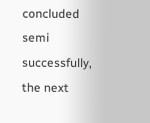concluded semi successfully, the next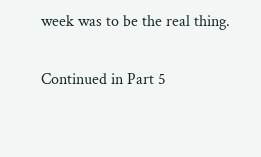week was to be the real thing.

Continued in Part 5